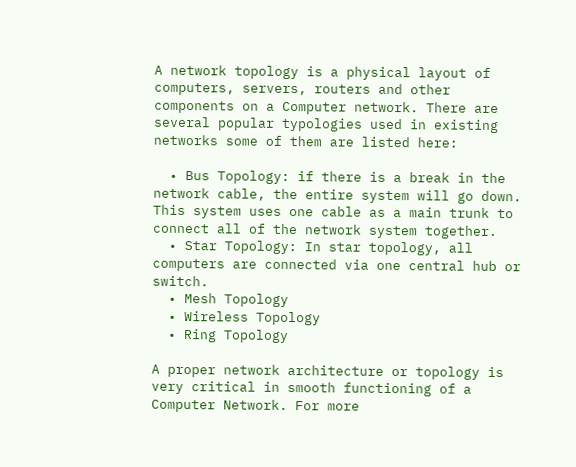A network topology is a physical layout of computers, servers, routers and other components on a Computer network. There are several popular typologies used in existing networks some of them are listed here:

  • Bus Topology: if there is a break in the network cable, the entire system will go down. This system uses one cable as a main trunk to connect all of the network system together.
  • Star Topology: In star topology, all computers are connected via one central hub or switch.
  • Mesh Topology
  • Wireless Topology
  • Ring Topology

A proper network architecture or topology is very critical in smooth functioning of a Computer Network. For more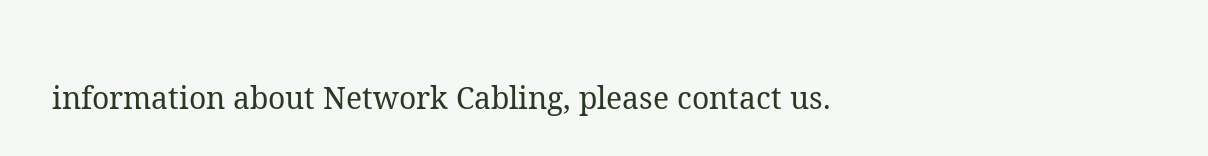information about Network Cabling, please contact us.